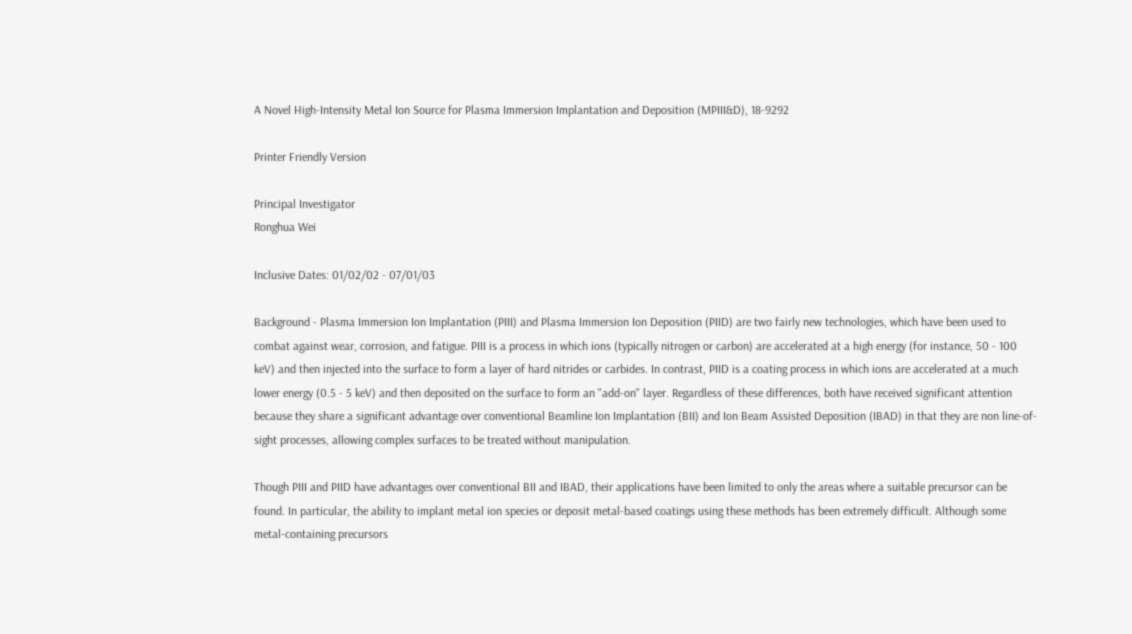A Novel High-Intensity Metal Ion Source for Plasma Immersion Implantation and Deposition (MPIII&D), 18-9292

Printer Friendly Version

Principal Investigator
Ronghua Wei

Inclusive Dates: 01/02/02 - 07/01/03

Background - Plasma Immersion Ion Implantation (PIII) and Plasma Immersion Ion Deposition (PIID) are two fairly new technologies, which have been used to combat against wear, corrosion, and fatigue. PIII is a process in which ions (typically nitrogen or carbon) are accelerated at a high energy (for instance, 50 - 100 keV) and then injected into the surface to form a layer of hard nitrides or carbides. In contrast, PIID is a coating process in which ions are accelerated at a much lower energy (0.5 - 5 keV) and then deposited on the surface to form an "add-on" layer. Regardless of these differences, both have received significant attention because they share a significant advantage over conventional Beamline Ion Implantation (BII) and Ion Beam Assisted Deposition (IBAD) in that they are non line-of-sight processes, allowing complex surfaces to be treated without manipulation.

Though PIII and PIID have advantages over conventional BII and IBAD, their applications have been limited to only the areas where a suitable precursor can be found. In particular, the ability to implant metal ion species or deposit metal-based coatings using these methods has been extremely difficult. Although some metal-containing precursors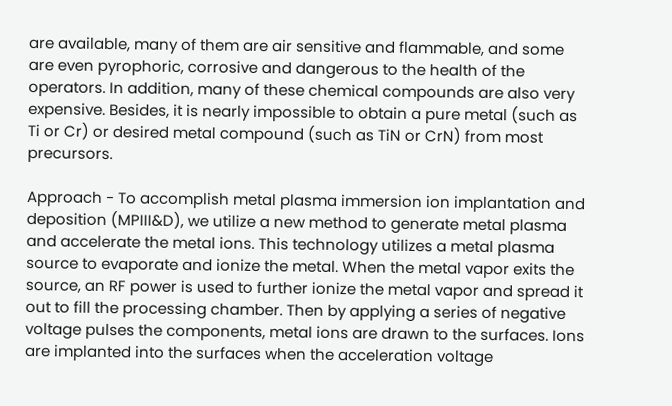are available, many of them are air sensitive and flammable, and some are even pyrophoric, corrosive and dangerous to the health of the operators. In addition, many of these chemical compounds are also very expensive. Besides, it is nearly impossible to obtain a pure metal (such as Ti or Cr) or desired metal compound (such as TiN or CrN) from most precursors.

Approach - To accomplish metal plasma immersion ion implantation and deposition (MPIII&D), we utilize a new method to generate metal plasma and accelerate the metal ions. This technology utilizes a metal plasma source to evaporate and ionize the metal. When the metal vapor exits the source, an RF power is used to further ionize the metal vapor and spread it out to fill the processing chamber. Then by applying a series of negative voltage pulses the components, metal ions are drawn to the surfaces. Ions are implanted into the surfaces when the acceleration voltage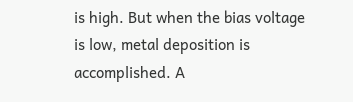is high. But when the bias voltage is low, metal deposition is accomplished. A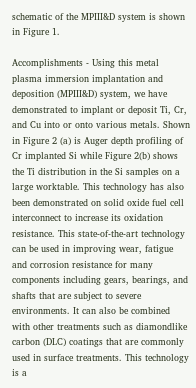schematic of the MPIII&D system is shown in Figure 1.

Accomplishments - Using this metal plasma immersion implantation and deposition (MPIII&D) system, we have demonstrated to implant or deposit Ti, Cr, and Cu into or onto various metals. Shown in Figure 2 (a) is Auger depth profiling of Cr implanted Si while Figure 2(b) shows the Ti distribution in the Si samples on a large worktable. This technology has also been demonstrated on solid oxide fuel cell interconnect to increase its oxidation resistance. This state-of-the-art technology can be used in improving wear, fatigue and corrosion resistance for many components including gears, bearings, and shafts that are subject to severe environments. It can also be combined with other treatments such as diamondlike carbon (DLC) coatings that are commonly used in surface treatments. This technology is a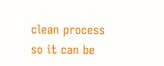clean process so it can be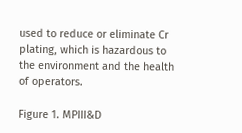used to reduce or eliminate Cr plating, which is hazardous to the environment and the health of operators.

Figure 1. MPIII&D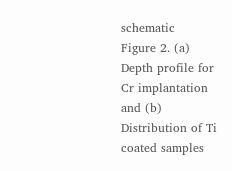schematic
Figure 2. (a) Depth profile for Cr implantation and (b) Distribution of Ti coated samples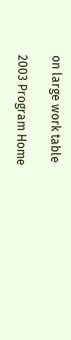on large work table

2003 Program Home